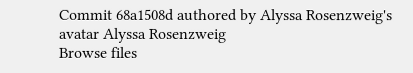Commit 68a1508d authored by Alyssa Rosenzweig's avatar Alyssa Rosenzweig
Browse files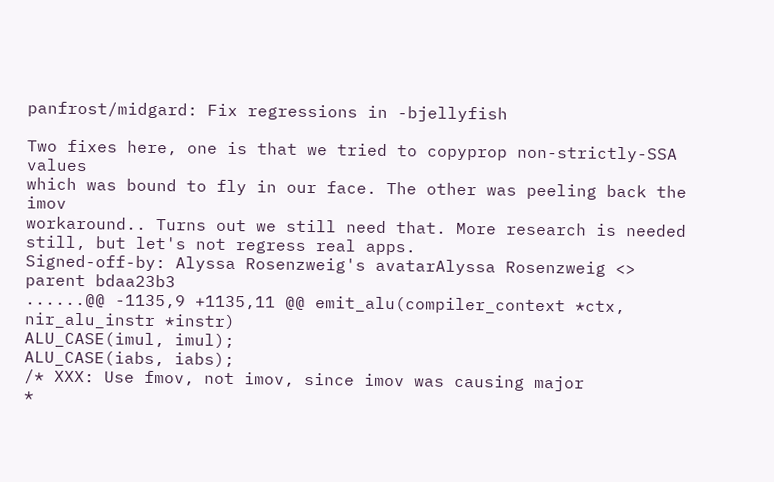panfrost/midgard: Fix regressions in -bjellyfish

Two fixes here, one is that we tried to copyprop non-strictly-SSA values
which was bound to fly in our face. The other was peeling back the imov
workaround.. Turns out we still need that. More research is needed
still, but let's not regress real apps.
Signed-off-by: Alyssa Rosenzweig's avatarAlyssa Rosenzweig <>
parent bdaa23b3
......@@ -1135,9 +1135,11 @@ emit_alu(compiler_context *ctx, nir_alu_instr *instr)
ALU_CASE(imul, imul);
ALU_CASE(iabs, iabs);
/* XXX: Use fmov, not imov, since imov was causing major
*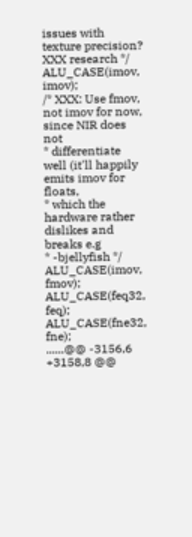issues with texture precision? XXX research */
ALU_CASE(imov, imov);
/* XXX: Use fmov, not imov for now, since NIR does not
* differentiate well (it'll happily emits imov for floats,
* which the hardware rather dislikes and breaks e.g
* -bjellyfish */
ALU_CASE(imov, fmov);
ALU_CASE(feq32, feq);
ALU_CASE(fne32, fne);
......@@ -3156,6 +3158,8 @@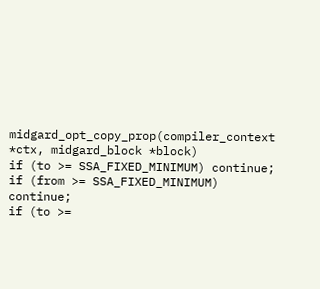midgard_opt_copy_prop(compiler_context *ctx, midgard_block *block)
if (to >= SSA_FIXED_MINIMUM) continue;
if (from >= SSA_FIXED_MINIMUM) continue;
if (to >=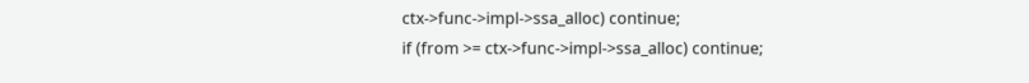ctx->func->impl->ssa_alloc) continue;
if (from >= ctx->func->impl->ssa_alloc) continue;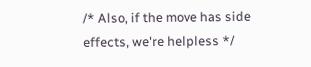/* Also, if the move has side effects, we're helpless */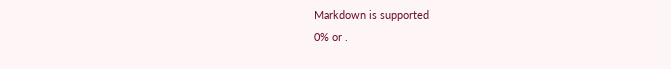Markdown is supported
0% or .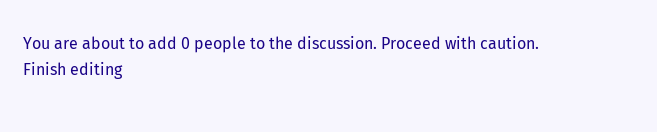You are about to add 0 people to the discussion. Proceed with caution.
Finish editing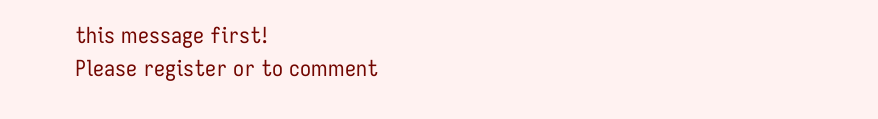this message first!
Please register or to comment